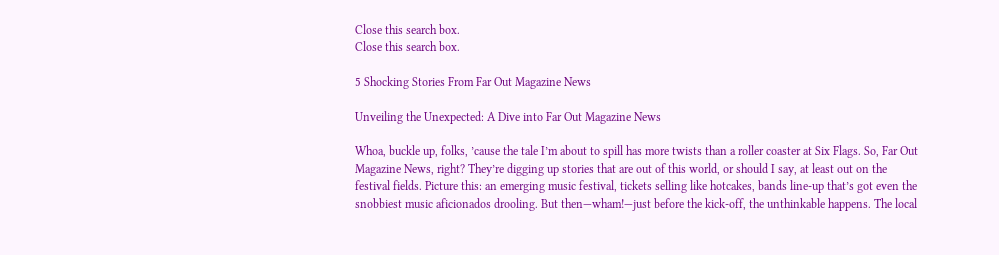Close this search box.
Close this search box.

5 Shocking Stories From Far Out Magazine News

Unveiling the Unexpected: A Dive into Far Out Magazine News

Whoa, buckle up, folks, ’cause the tale I’m about to spill has more twists than a roller coaster at Six Flags. So, Far Out Magazine News, right? They’re digging up stories that are out of this world, or should I say, at least out on the festival fields. Picture this: an emerging music festival, tickets selling like hotcakes, bands line-up that’s got even the snobbiest music aficionados drooling. But then—wham!—just before the kick-off, the unthinkable happens. The local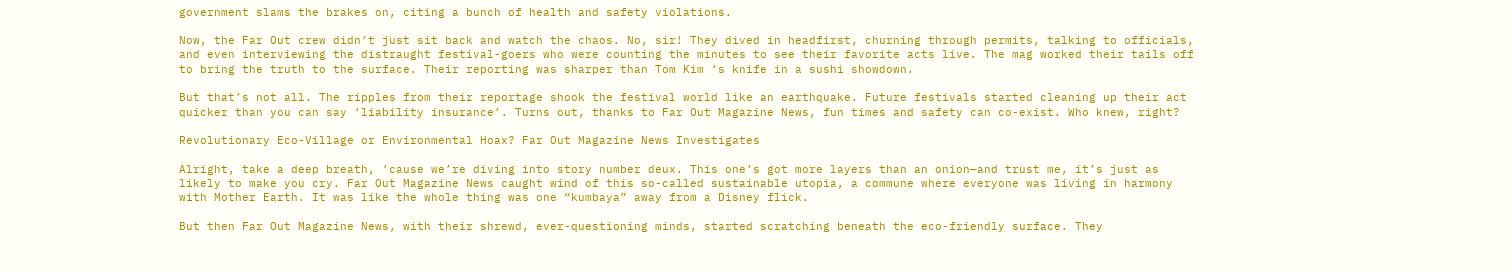government slams the brakes on, citing a bunch of health and safety violations.

Now, the Far Out crew didn’t just sit back and watch the chaos. No, sir! They dived in headfirst, churning through permits, talking to officials, and even interviewing the distraught festival-goers who were counting the minutes to see their favorite acts live. The mag worked their tails off to bring the truth to the surface. Their reporting was sharper than Tom Kim ‘s knife in a sushi showdown.

But that’s not all. The ripples from their reportage shook the festival world like an earthquake. Future festivals started cleaning up their act quicker than you can say ‘liability insurance’. Turns out, thanks to Far Out Magazine News, fun times and safety can co-exist. Who knew, right?

Revolutionary Eco-Village or Environmental Hoax? Far Out Magazine News Investigates

Alright, take a deep breath, ’cause we’re diving into story number deux. This one’s got more layers than an onion—and trust me, it’s just as likely to make you cry. Far Out Magazine News caught wind of this so-called sustainable utopia, a commune where everyone was living in harmony with Mother Earth. It was like the whole thing was one “kumbaya” away from a Disney flick.

But then Far Out Magazine News, with their shrewd, ever-questioning minds, started scratching beneath the eco-friendly surface. They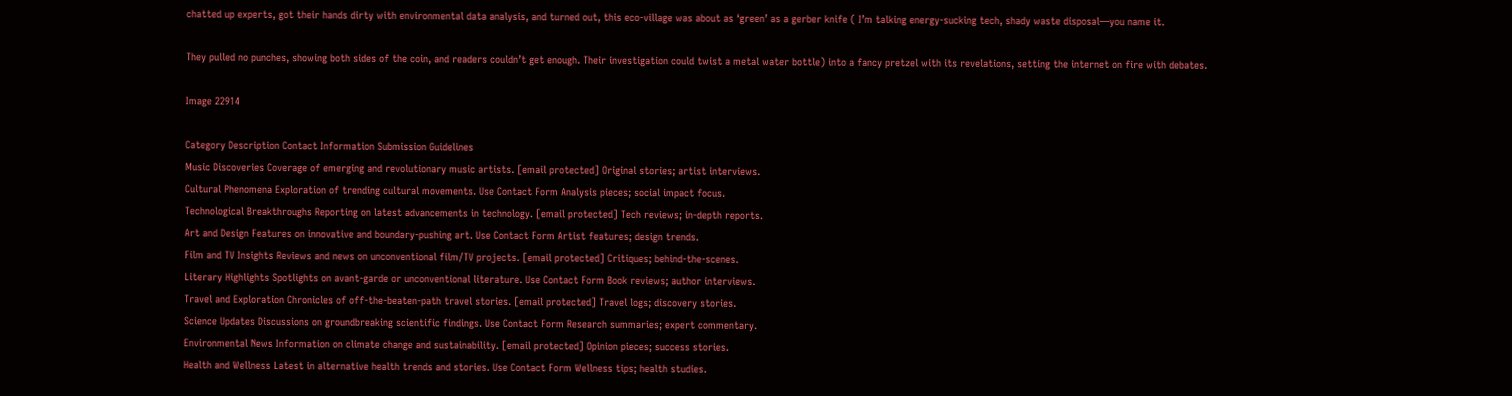chatted up experts, got their hands dirty with environmental data analysis, and turned out, this eco-village was about as ‘green’ as a gerber knife ( I’m talking energy-sucking tech, shady waste disposal—you name it.

They pulled no punches, showing both sides of the coin, and readers couldn’t get enough. Their investigation could twist a metal water bottle) into a fancy pretzel with its revelations, setting the internet on fire with debates.

Image 22914

Category Description Contact Information Submission Guidelines
Music Discoveries Coverage of emerging and revolutionary music artists. [email protected] Original stories; artist interviews.
Cultural Phenomena Exploration of trending cultural movements. Use Contact Form Analysis pieces; social impact focus.
Technological Breakthroughs Reporting on latest advancements in technology. [email protected] Tech reviews; in-depth reports.
Art and Design Features on innovative and boundary-pushing art. Use Contact Form Artist features; design trends.
Film and TV Insights Reviews and news on unconventional film/TV projects. [email protected] Critiques; behind-the-scenes.
Literary Highlights Spotlights on avant-garde or unconventional literature. Use Contact Form Book reviews; author interviews.
Travel and Exploration Chronicles of off-the-beaten-path travel stories. [email protected] Travel logs; discovery stories.
Science Updates Discussions on groundbreaking scientific findings. Use Contact Form Research summaries; expert commentary.
Environmental News Information on climate change and sustainability. [email protected] Opinion pieces; success stories.
Health and Wellness Latest in alternative health trends and stories. Use Contact Form Wellness tips; health studies.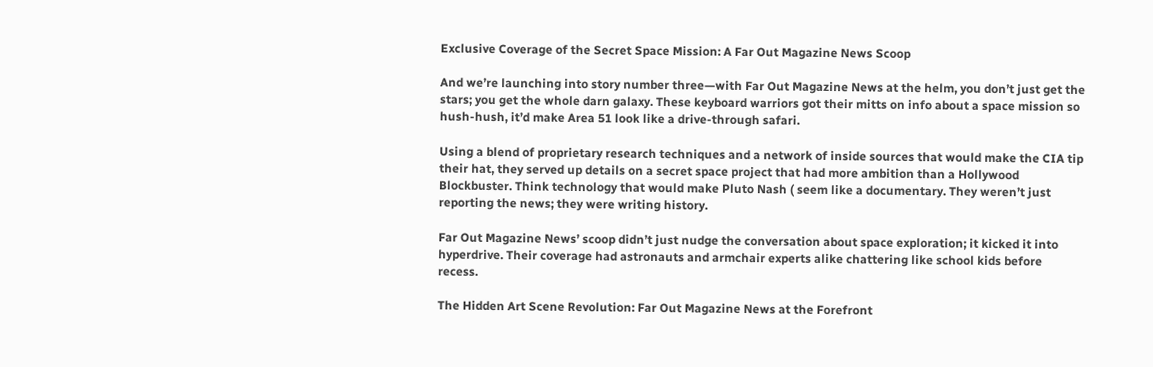Exclusive Coverage of the Secret Space Mission: A Far Out Magazine News Scoop

And we’re launching into story number three—with Far Out Magazine News at the helm, you don’t just get the stars; you get the whole darn galaxy. These keyboard warriors got their mitts on info about a space mission so hush-hush, it’d make Area 51 look like a drive-through safari.

Using a blend of proprietary research techniques and a network of inside sources that would make the CIA tip their hat, they served up details on a secret space project that had more ambition than a Hollywood Blockbuster. Think technology that would make Pluto Nash ( seem like a documentary. They weren’t just reporting the news; they were writing history.

Far Out Magazine News’ scoop didn’t just nudge the conversation about space exploration; it kicked it into hyperdrive. Their coverage had astronauts and armchair experts alike chattering like school kids before recess.

The Hidden Art Scene Revolution: Far Out Magazine News at the Forefront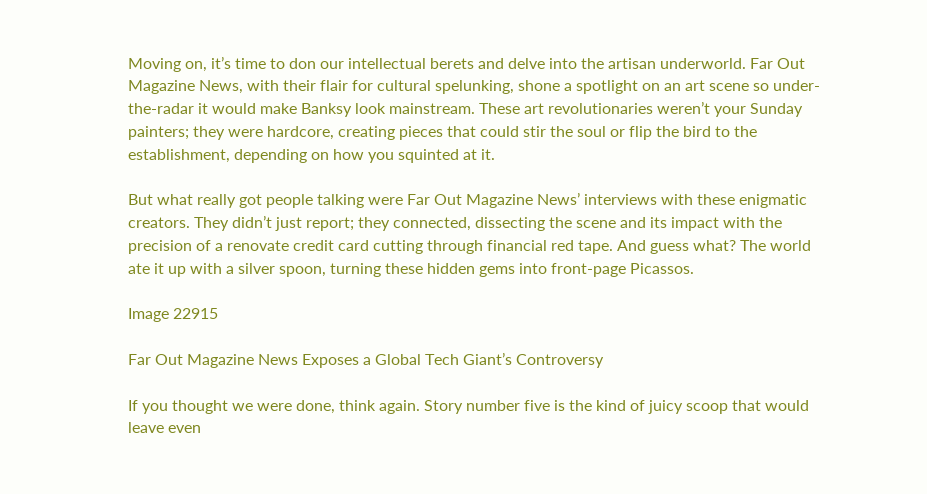Moving on, it’s time to don our intellectual berets and delve into the artisan underworld. Far Out Magazine News, with their flair for cultural spelunking, shone a spotlight on an art scene so under-the-radar it would make Banksy look mainstream. These art revolutionaries weren’t your Sunday painters; they were hardcore, creating pieces that could stir the soul or flip the bird to the establishment, depending on how you squinted at it.

But what really got people talking were Far Out Magazine News’ interviews with these enigmatic creators. They didn’t just report; they connected, dissecting the scene and its impact with the precision of a renovate credit card cutting through financial red tape. And guess what? The world ate it up with a silver spoon, turning these hidden gems into front-page Picassos.

Image 22915

Far Out Magazine News Exposes a Global Tech Giant’s Controversy

If you thought we were done, think again. Story number five is the kind of juicy scoop that would leave even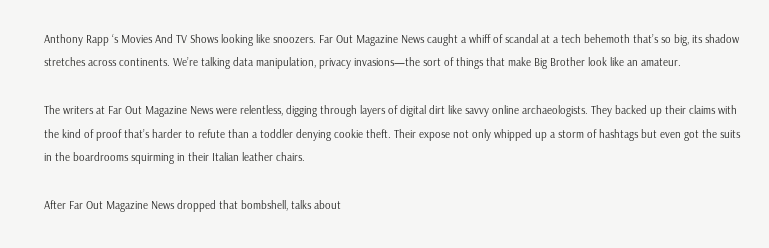Anthony Rapp ‘s Movies And TV Shows looking like snoozers. Far Out Magazine News caught a whiff of scandal at a tech behemoth that’s so big, its shadow stretches across continents. We’re talking data manipulation, privacy invasions—the sort of things that make Big Brother look like an amateur.

The writers at Far Out Magazine News were relentless, digging through layers of digital dirt like savvy online archaeologists. They backed up their claims with the kind of proof that’s harder to refute than a toddler denying cookie theft. Their expose not only whipped up a storm of hashtags but even got the suits in the boardrooms squirming in their Italian leather chairs.

After Far Out Magazine News dropped that bombshell, talks about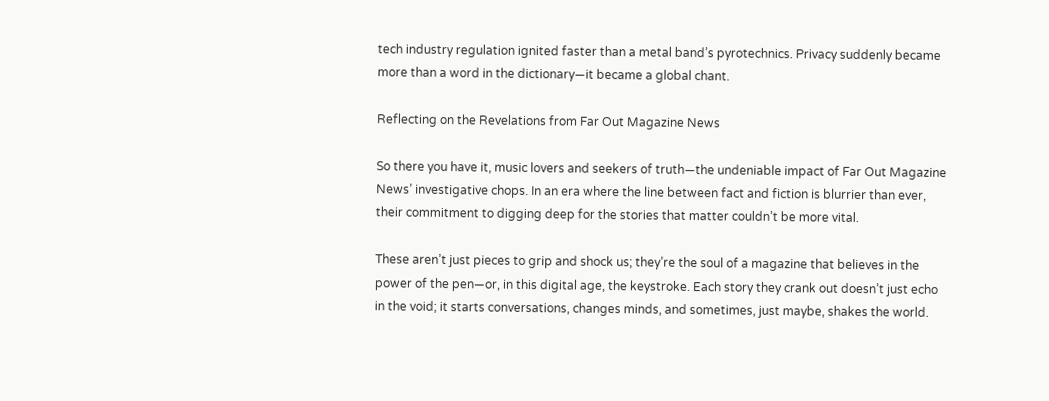tech industry regulation ignited faster than a metal band’s pyrotechnics. Privacy suddenly became more than a word in the dictionary—it became a global chant.

Reflecting on the Revelations from Far Out Magazine News

So there you have it, music lovers and seekers of truth—the undeniable impact of Far Out Magazine News’ investigative chops. In an era where the line between fact and fiction is blurrier than ever, their commitment to digging deep for the stories that matter couldn’t be more vital.

These aren’t just pieces to grip and shock us; they’re the soul of a magazine that believes in the power of the pen—or, in this digital age, the keystroke. Each story they crank out doesn’t just echo in the void; it starts conversations, changes minds, and sometimes, just maybe, shakes the world.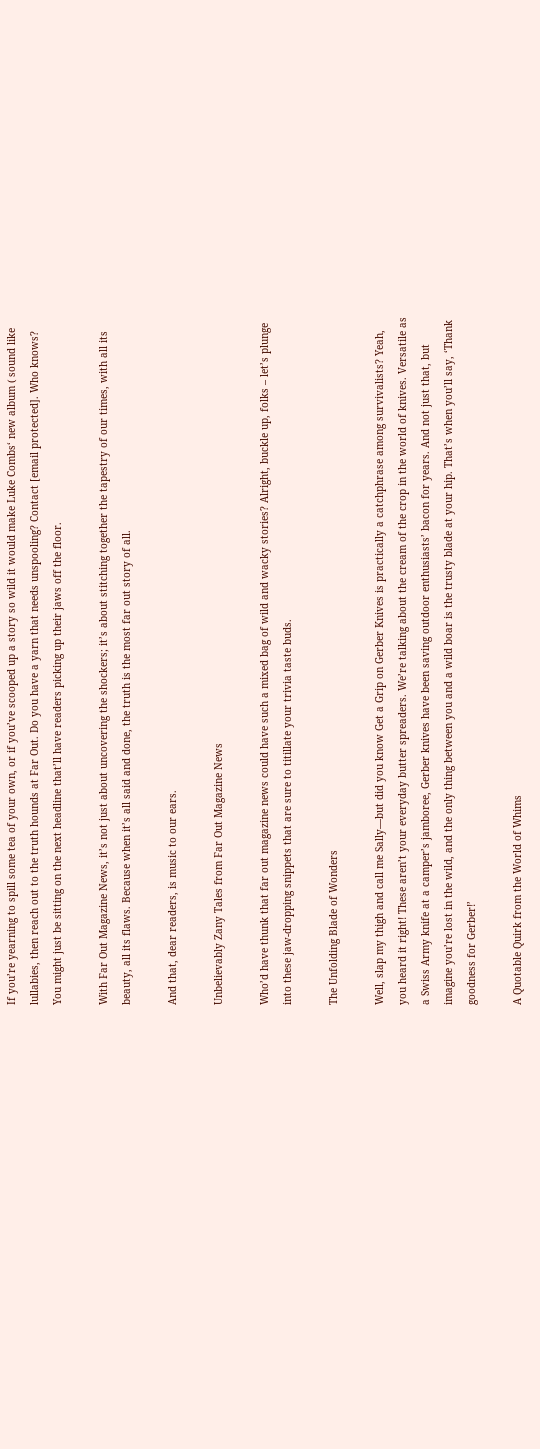If you’re yearning to spill some tea of your own, or if you’ve scooped up a story so wild it would make Luke Combs‘ new album ( sound like lullabies, then reach out to the truth hounds at Far Out. Do you have a yarn that needs unspooling? Contact [email protected]. Who knows? You might just be sitting on the next headline that’ll have readers picking up their jaws off the floor.

With Far Out Magazine News, it’s not just about uncovering the shockers; it’s about stitching together the tapestry of our times, with all its beauty, all its flaws. Because when it’s all said and done, the truth is the most far out story of all.

And that, dear readers, is music to our ears.

Unbelievably Zany Tales from Far Out Magazine News

Who’d have thunk that far out magazine news could have such a mixed bag of wild and wacky stories? Alright, buckle up, folks – let’s plunge into these jaw-dropping snippets that are sure to titillate your trivia taste buds.

The Unfolding Blade of Wonders

Well, slap my thigh and call me Sally—but did you know Get a Grip on Gerber Knives is practically a catchphrase among survivalists? Yeah, you heard it right! These aren’t your everyday butter spreaders. We’re talking about the cream of the crop in the world of knives. Versatile as a Swiss Army knife at a camper’s jamboree, Gerber knives have been saving outdoor enthusiasts’ bacon for years. And not just that, but imagine you’re lost in the wild, and the only thing between you and a wild boar is the trusty blade at your hip. That’s when you’ll say, ‘Thank goodness for Gerber!’

A Quotable Quirk from the World of Whims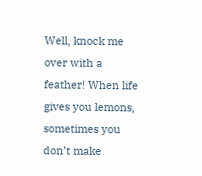Well, knock me over with a feather! When life gives you lemons, sometimes you don’t make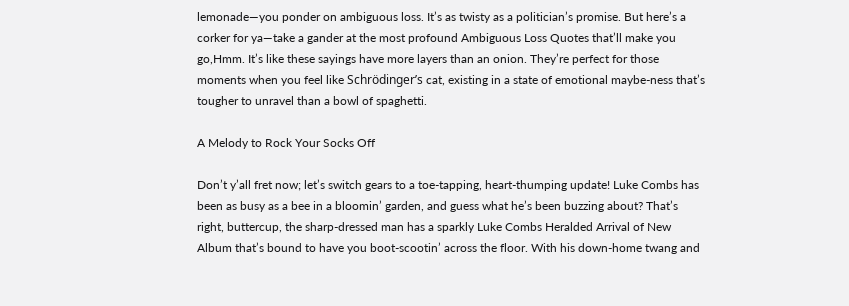lemonade—you ponder on ambiguous loss. It’s as twisty as a politician’s promise. But here’s a corker for ya—take a gander at the most profound Ambiguous Loss Quotes that’ll make you go,Hmm. It’s like these sayings have more layers than an onion. They’re perfect for those moments when you feel like Schrödinger’s cat, existing in a state of emotional maybe-ness that’s tougher to unravel than a bowl of spaghetti.

A Melody to Rock Your Socks Off

Don’t y’all fret now; let’s switch gears to a toe-tapping, heart-thumping update! Luke Combs has been as busy as a bee in a bloomin’ garden, and guess what he’s been buzzing about? That’s right, buttercup, the sharp-dressed man has a sparkly Luke Combs Heralded Arrival of New Album that’s bound to have you boot-scootin’ across the floor. With his down-home twang and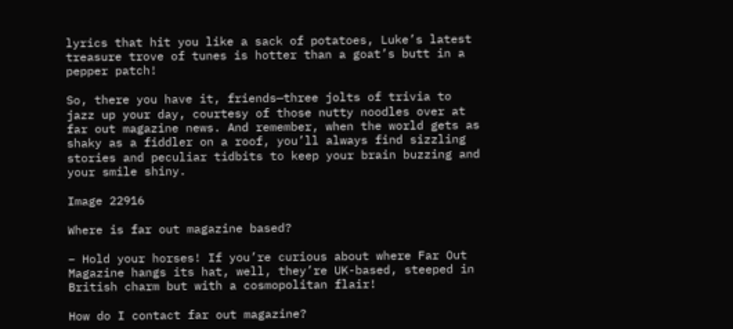lyrics that hit you like a sack of potatoes, Luke’s latest treasure trove of tunes is hotter than a goat’s butt in a pepper patch!

So, there you have it, friends—three jolts of trivia to jazz up your day, courtesy of those nutty noodles over at far out magazine news. And remember, when the world gets as shaky as a fiddler on a roof, you’ll always find sizzling stories and peculiar tidbits to keep your brain buzzing and your smile shiny.

Image 22916

Where is far out magazine based?

– Hold your horses! If you’re curious about where Far Out Magazine hangs its hat, well, they’re UK-based, steeped in British charm but with a cosmopolitan flair!

How do I contact far out magazine?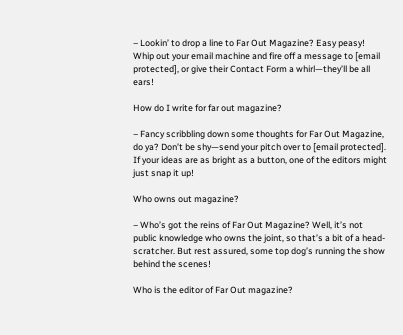– Lookin’ to drop a line to Far Out Magazine? Easy peasy! Whip out your email machine and fire off a message to [email protected], or give their Contact Form a whirl—they’ll be all ears!

How do I write for far out magazine?

– Fancy scribbling down some thoughts for Far Out Magazine, do ya? Don’t be shy—send your pitch over to [email protected]. If your ideas are as bright as a button, one of the editors might just snap it up!

Who owns out magazine?

– Who’s got the reins of Far Out Magazine? Well, it’s not public knowledge who owns the joint, so that’s a bit of a head-scratcher. But rest assured, some top dog’s running the show behind the scenes!

Who is the editor of Far Out magazine?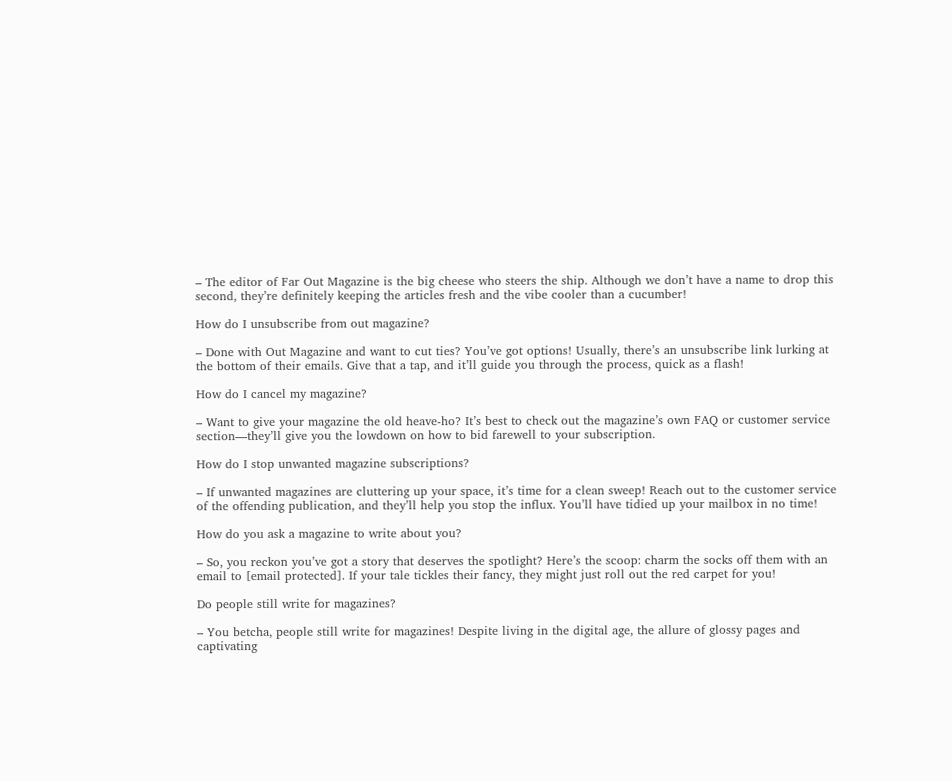– The editor of Far Out Magazine is the big cheese who steers the ship. Although we don’t have a name to drop this second, they’re definitely keeping the articles fresh and the vibe cooler than a cucumber!

How do I unsubscribe from out magazine?

– Done with Out Magazine and want to cut ties? You’ve got options! Usually, there’s an unsubscribe link lurking at the bottom of their emails. Give that a tap, and it’ll guide you through the process, quick as a flash!

How do I cancel my magazine?

– Want to give your magazine the old heave-ho? It’s best to check out the magazine’s own FAQ or customer service section—they’ll give you the lowdown on how to bid farewell to your subscription.

How do I stop unwanted magazine subscriptions?

– If unwanted magazines are cluttering up your space, it’s time for a clean sweep! Reach out to the customer service of the offending publication, and they’ll help you stop the influx. You’ll have tidied up your mailbox in no time!

How do you ask a magazine to write about you?

– So, you reckon you’ve got a story that deserves the spotlight? Here’s the scoop: charm the socks off them with an email to [email protected]. If your tale tickles their fancy, they might just roll out the red carpet for you!

Do people still write for magazines?

– You betcha, people still write for magazines! Despite living in the digital age, the allure of glossy pages and captivating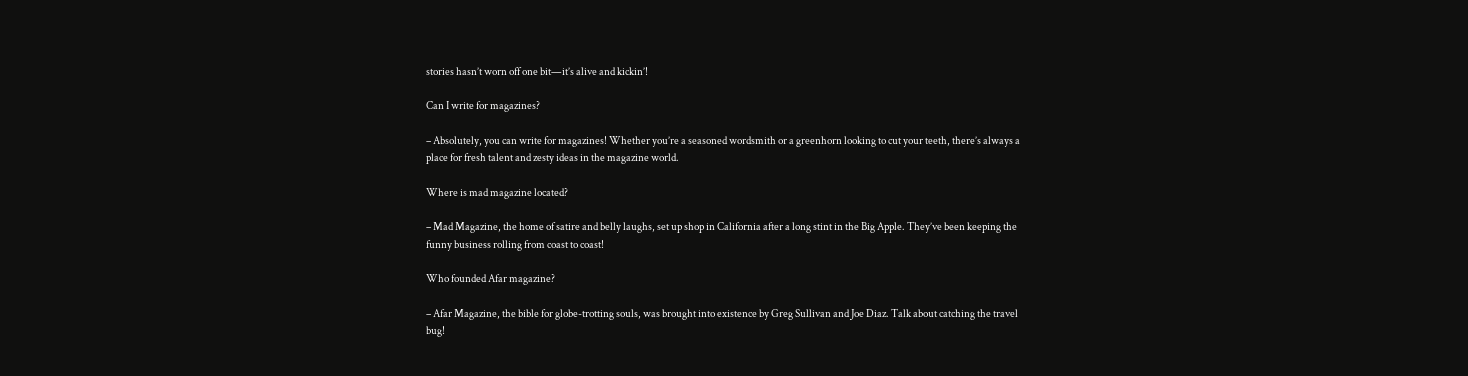stories hasn’t worn off one bit—it’s alive and kickin’!

Can I write for magazines?

– Absolutely, you can write for magazines! Whether you’re a seasoned wordsmith or a greenhorn looking to cut your teeth, there’s always a place for fresh talent and zesty ideas in the magazine world.

Where is mad magazine located?

– Mad Magazine, the home of satire and belly laughs, set up shop in California after a long stint in the Big Apple. They’ve been keeping the funny business rolling from coast to coast!

Who founded Afar magazine?

– Afar Magazine, the bible for globe-trotting souls, was brought into existence by Greg Sullivan and Joe Diaz. Talk about catching the travel bug!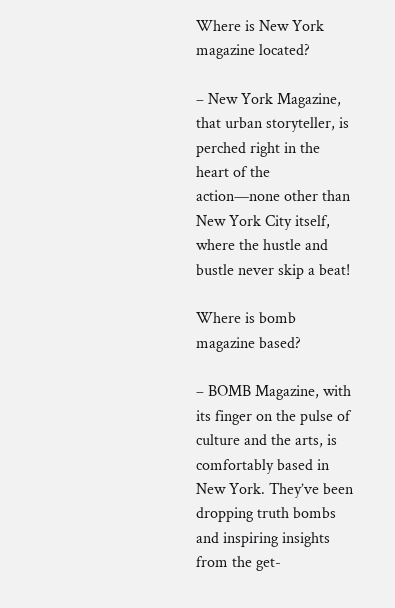Where is New York magazine located?

– New York Magazine, that urban storyteller, is perched right in the heart of the action—none other than New York City itself, where the hustle and bustle never skip a beat!

Where is bomb magazine based?

– BOMB Magazine, with its finger on the pulse of culture and the arts, is comfortably based in New York. They’ve been dropping truth bombs and inspiring insights from the get-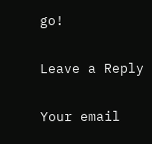go!

Leave a Reply

Your email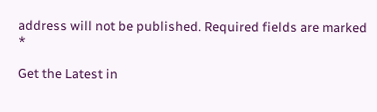address will not be published. Required fields are marked *

Get the Latest in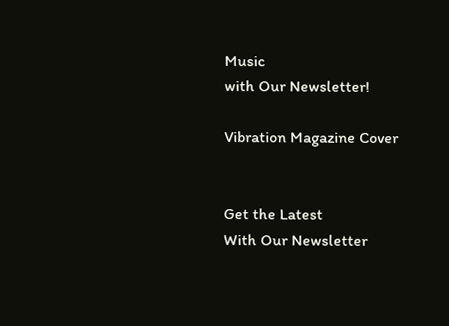Music
with Our Newsletter!

Vibration Magazine Cover


Get the Latest
With Our Newsletter